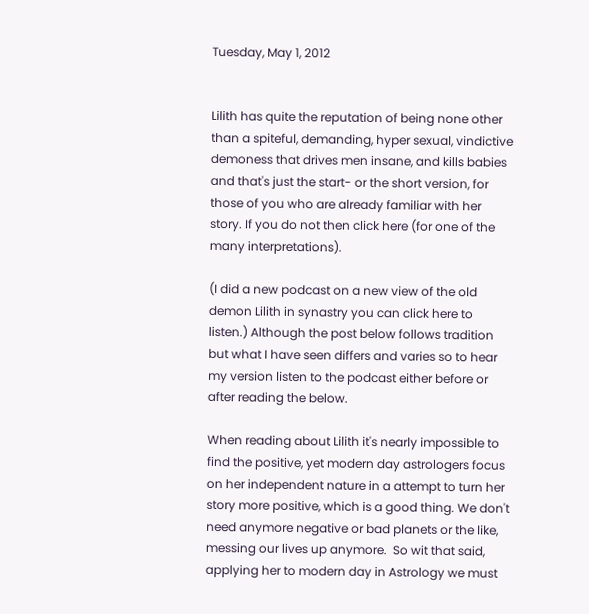Tuesday, May 1, 2012


Lilith has quite the reputation of being none other than a spiteful, demanding, hyper sexual, vindictive demoness that drives men insane, and kills babies and that's just the start- or the short version, for those of you who are already familiar with her story. If you do not then click here (for one of the many interpretations).

(I did a new podcast on a new view of the old demon Lilith in synastry you can click here to listen.) Although the post below follows tradition but what I have seen differs and varies so to hear my version listen to the podcast either before or after reading the below.

When reading about Lilith it's nearly impossible to find the positive, yet modern day astrologers focus on her independent nature in a attempt to turn her story more positive, which is a good thing. We don't need anymore negative or bad planets or the like, messing our lives up anymore.  So wit that said, applying her to modern day in Astrology we must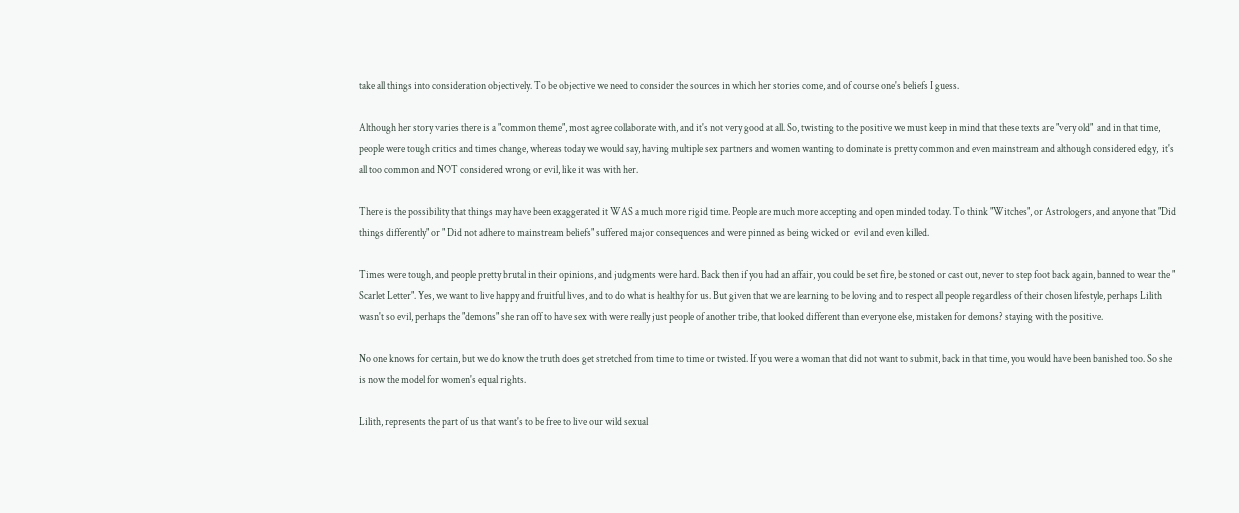take all things into consideration objectively. To be objective we need to consider the sources in which her stories come, and of course one's beliefs I guess.

Although her story varies there is a "common theme", most agree collaborate with, and it's not very good at all. So, twisting to the positive we must keep in mind that these texts are "very old"  and in that time, people were tough critics and times change, whereas today we would say, having multiple sex partners and women wanting to dominate is pretty common and even mainstream and although considered edgy,  it's all too common and NOT considered wrong or evil, like it was with her.

There is the possibility that things may have been exaggerated it WAS a much more rigid time. People are much more accepting and open minded today. To think "Witches", or Astrologers, and anyone that "Did things differently" or " Did not adhere to mainstream beliefs" suffered major consequences and were pinned as being wicked or  evil and even killed.

Times were tough, and people pretty brutal in their opinions, and judgments were hard. Back then if you had an affair, you could be set fire, be stoned or cast out, never to step foot back again, banned to wear the " Scarlet Letter". Yes, we want to live happy and fruitful lives, and to do what is healthy for us. But given that we are learning to be loving and to respect all people regardless of their chosen lifestyle, perhaps Lilith wasn't so evil, perhaps the "demons" she ran off to have sex with were really just people of another tribe, that looked different than everyone else, mistaken for demons? staying with the positive.

No one knows for certain, but we do know the truth does get stretched from time to time or twisted. If you were a woman that did not want to submit, back in that time, you would have been banished too. So she is now the model for women's equal rights.

Lilith, represents the part of us that want's to be free to live our wild sexual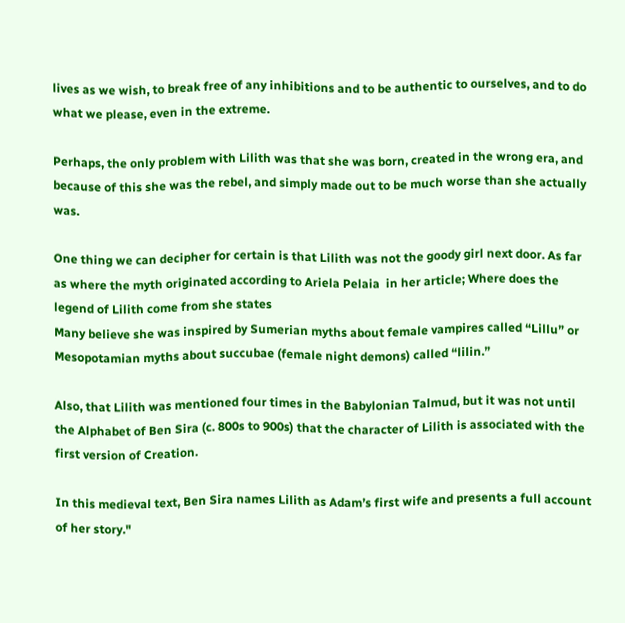lives as we wish, to break free of any inhibitions and to be authentic to ourselves, and to do what we please, even in the extreme.

Perhaps, the only problem with Lilith was that she was born, created in the wrong era, and because of this she was the rebel, and simply made out to be much worse than she actually was.

One thing we can decipher for certain is that Lilith was not the goody girl next door. As far as where the myth originated according to Ariela Pelaia  in her article; Where does the legend of Lilith come from she states
Many believe she was inspired by Sumerian myths about female vampires called “Lillu” or Mesopotamian myths about succubae (female night demons) called “lilin.”

Also, that Lilith was mentioned four times in the Babylonian Talmud, but it was not until the Alphabet of Ben Sira (c. 800s to 900s) that the character of Lilith is associated with the first version of Creation.

In this medieval text, Ben Sira names Lilith as Adam’s first wife and presents a full account of her story."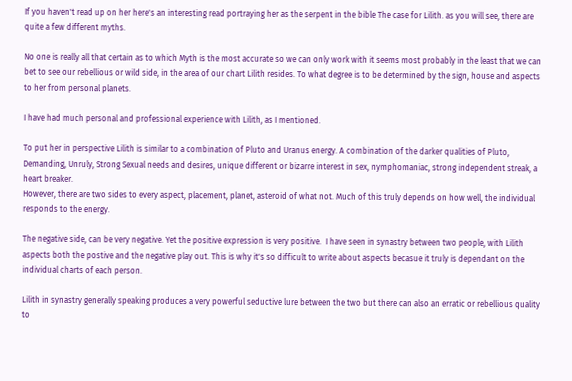If you haven't read up on her here's an interesting read portraying her as the serpent in the bible The case for Lilith. as you will see, there are quite a few different myths.

No one is really all that certain as to which Myth is the most accurate so we can only work with it seems most probably in the least that we can bet to see our rebellious or wild side, in the area of our chart Lilith resides. To what degree is to be determined by the sign, house and aspects to her from personal planets.

I have had much personal and professional experience with Lilith, as I mentioned.

To put her in perspective Lilith is similar to a combination of Pluto and Uranus energy. A combination of the darker qualities of Pluto, Demanding, Unruly, Strong Sexual needs and desires, unique different or bizarre interest in sex, nymphomaniac, strong independent streak, a heart breaker.
However, there are two sides to every aspect, placement, planet, asteroid of what not. Much of this truly depends on how well, the individual responds to the energy.

The negative side, can be very negative. Yet the positive expression is very positive.  I have seen in synastry between two people, with Lilith aspects both the postive and the negative play out. This is why it's so difficult to write about aspects becasue it truly is dependant on the individual charts of each person.

Lilith in synastry generally speaking produces a very powerful seductive lure between the two but there can also an erratic or rebellious quality to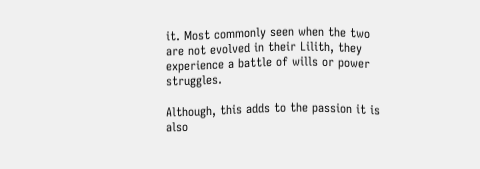it. Most commonly seen when the two are not evolved in their Lilith, they experience a battle of wills or power struggles.

Although, this adds to the passion it is also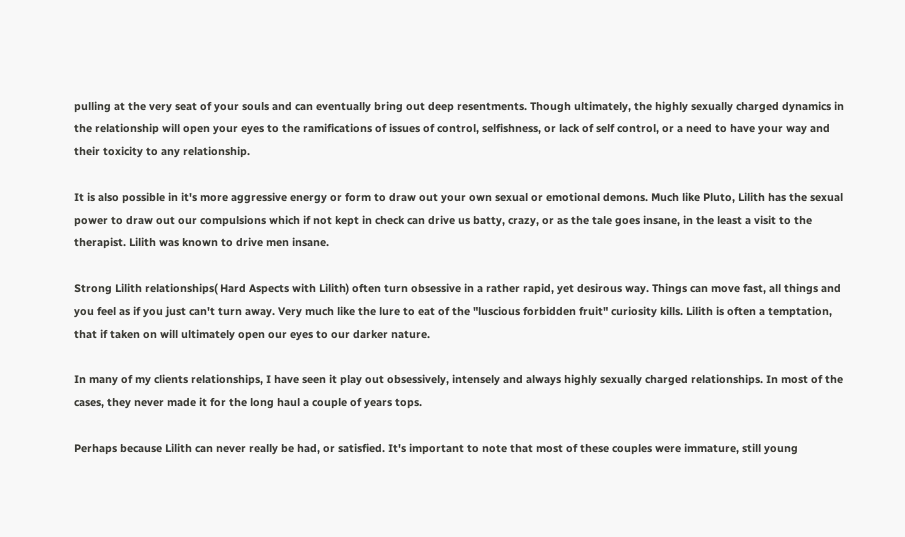pulling at the very seat of your souls and can eventually bring out deep resentments. Though ultimately, the highly sexually charged dynamics in the relationship will open your eyes to the ramifications of issues of control, selfishness, or lack of self control, or a need to have your way and their toxicity to any relationship.

It is also possible in it's more aggressive energy or form to draw out your own sexual or emotional demons. Much like Pluto, Lilith has the sexual power to draw out our compulsions which if not kept in check can drive us batty, crazy, or as the tale goes insane, in the least a visit to the therapist. Lilith was known to drive men insane.

Strong Lilith relationships( Hard Aspects with Lilith) often turn obsessive in a rather rapid, yet desirous way. Things can move fast, all things and you feel as if you just can't turn away. Very much like the lure to eat of the "luscious forbidden fruit" curiosity kills. Lilith is often a temptation, that if taken on will ultimately open our eyes to our darker nature.

In many of my clients relationships, I have seen it play out obsessively, intensely and always highly sexually charged relationships. In most of the cases, they never made it for the long haul a couple of years tops.

Perhaps because Lilith can never really be had, or satisfied. It's important to note that most of these couples were immature, still young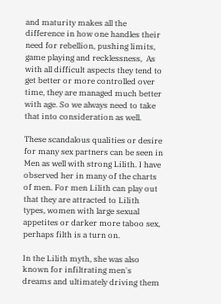and maturity makes all the difference in how one handles their need for rebellion, pushing limits, game playing and recklessness,  As with all difficult aspects they tend to get better or more controlled over time, they are managed much better with age. So we always need to take that into consideration as well.

These scandalous qualities or desire for many sex partners can be seen in Men as well with strong Lilith. I have observed her in many of the charts of men. For men Lilith can play out that they are attracted to Lilith types, women with large sexual appetites or darker more taboo sex, perhaps filth is a turn on.

In the Lilith myth, she was also known for infiltrating men's dreams and ultimately driving them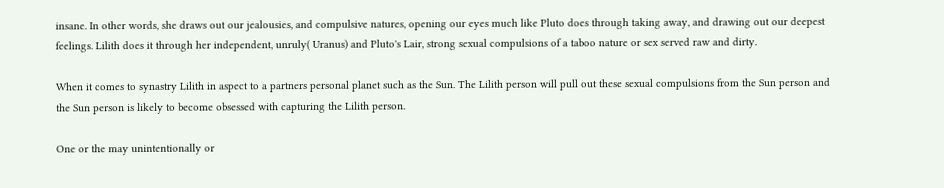insane. In other words, she draws out our jealousies, and compulsive natures, opening our eyes much like Pluto does through taking away, and drawing out our deepest feelings. Lilith does it through her independent, unruly( Uranus) and Pluto's Lair, strong sexual compulsions of a taboo nature or sex served raw and dirty.

When it comes to synastry Lilith in aspect to a partners personal planet such as the Sun. The Lilith person will pull out these sexual compulsions from the Sun person and the Sun person is likely to become obsessed with capturing the Lilith person.

One or the may unintentionally or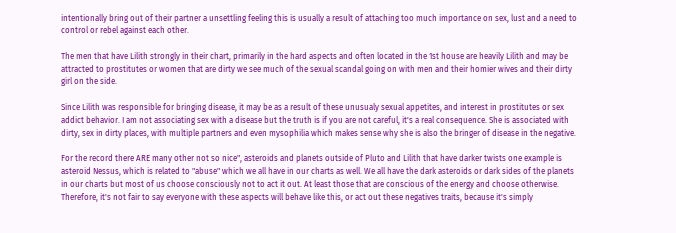intentionally bring out of their partner a unsettling feeling this is usually a result of attaching too much importance on sex, lust and a need to control or rebel against each other.

The men that have Lilith strongly in their chart, primarily in the hard aspects and often located in the 1st house are heavily Lilith and may be attracted to prostitutes or women that are dirty we see much of the sexual scandal going on with men and their homier wives and their dirty girl on the side.

Since Lilith was responsible for bringing disease, it may be as a result of these unusualy sexual appetites, and interest in prostitutes or sex addict behavior. I am not associating sex with a disease but the truth is if you are not careful, it's a real consequence. She is associated with dirty, sex in dirty places, with multiple partners and even mysophilia which makes sense why she is also the bringer of disease in the negative.

For the record there ARE many other not so nice", asteroids and planets outside of Pluto and Lilith that have darker twists one example is asteroid Nessus, which is related to "abuse" which we all have in our charts as well. We all have the dark asteroids or dark sides of the planets in our charts but most of us choose consciously not to act it out. At least those that are conscious of the energy and choose otherwise. Therefore, it's not fair to say everyone with these aspects will behave like this, or act out these negatives traits, because it's simply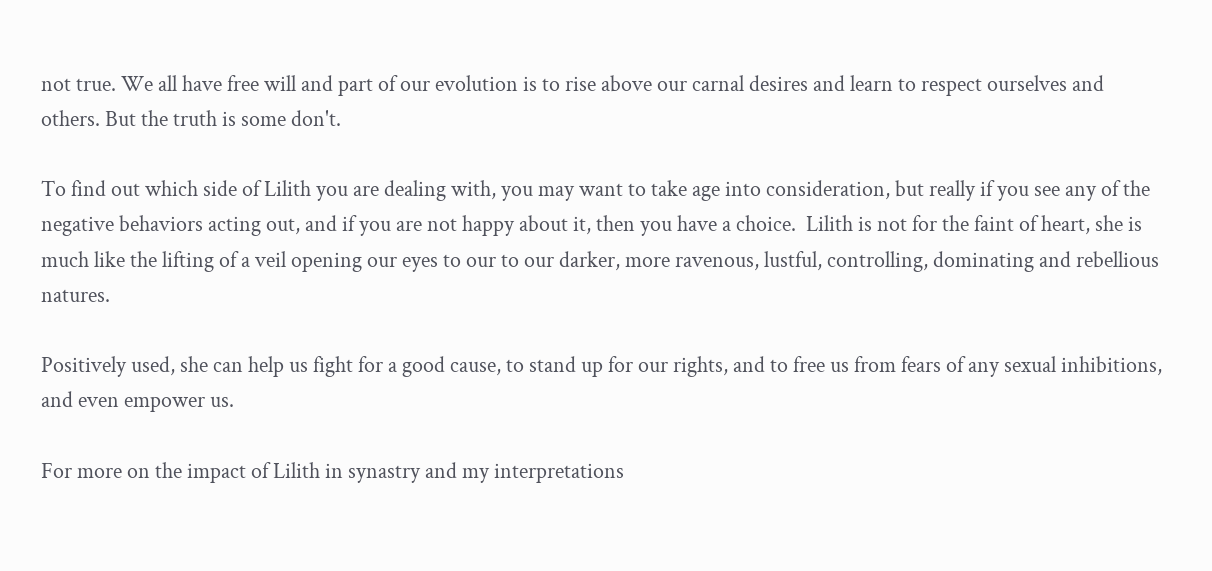not true. We all have free will and part of our evolution is to rise above our carnal desires and learn to respect ourselves and others. But the truth is some don't.

To find out which side of Lilith you are dealing with, you may want to take age into consideration, but really if you see any of the negative behaviors acting out, and if you are not happy about it, then you have a choice.  Lilith is not for the faint of heart, she is much like the lifting of a veil opening our eyes to our to our darker, more ravenous, lustful, controlling, dominating and rebellious natures.

Positively used, she can help us fight for a good cause, to stand up for our rights, and to free us from fears of any sexual inhibitions, and even empower us.

For more on the impact of Lilith in synastry and my interpretations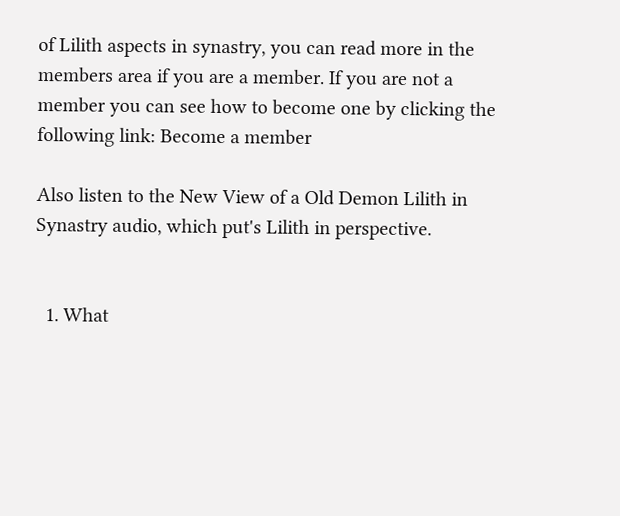of Lilith aspects in synastry, you can read more in the members area if you are a member. If you are not a member you can see how to become one by clicking the following link: Become a member

Also listen to the New View of a Old Demon Lilith in Synastry audio, which put's Lilith in perspective.


  1. What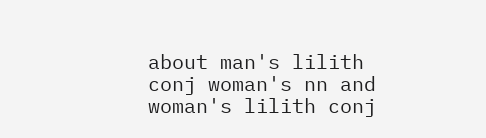about man's lilith conj woman's nn and woman's lilith conj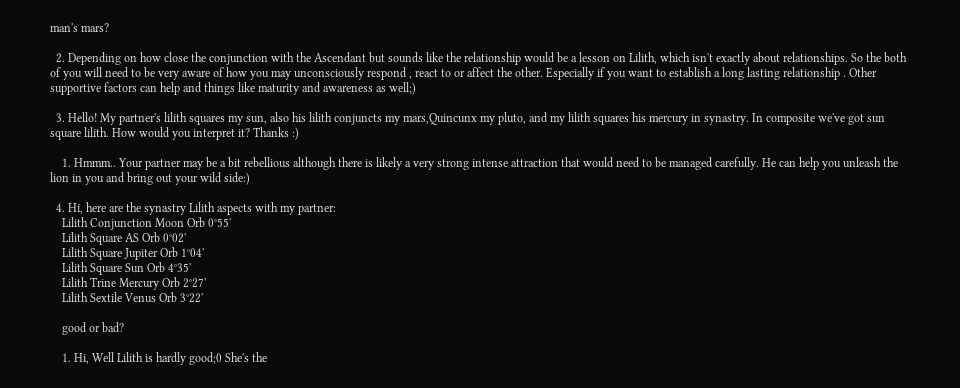man's mars?

  2. Depending on how close the conjunction with the Ascendant but sounds like the relationship would be a lesson on Lilith, which isn't exactly about relationships. So the both of you will need to be very aware of how you may unconsciously respond , react to or affect the other. Especially if you want to establish a long lasting relationship . Other supportive factors can help and things like maturity and awareness as well;)

  3. Hello! My partner's lilith squares my sun, also his lilith conjuncts my mars,Quincunx my pluto, and my lilith squares his mercury in synastry. In composite we've got sun square lilith. How would you interpret it? Thanks :)

    1. Hmmm.. Your partner may be a bit rebellious although there is likely a very strong intense attraction that would need to be managed carefully. He can help you unleash the lion in you and bring out your wild side:)

  4. Hi, here are the synastry Lilith aspects with my partner:
    Lilith Conjunction Moon Orb 0°55'
    Lilith Square AS Orb 0°02'
    Lilith Square Jupiter Orb 1°04'
    Lilith Square Sun Orb 4°35'
    Lilith Trine Mercury Orb 2°27'
    Lilith Sextile Venus Orb 3°22'

    good or bad?

    1. Hi, Well Lilith is hardly good;0 She's the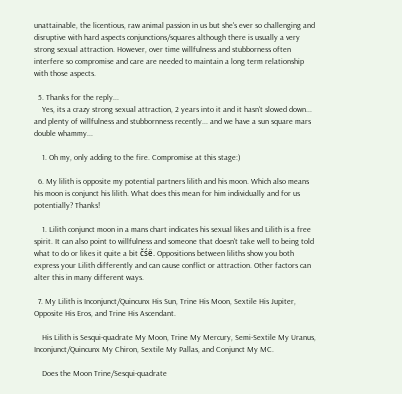unattainable, the licentious, raw animal passion in us but she's ever so challenging and disruptive with hard aspects conjunctions/squares although there is usually a very strong sexual attraction. However, over time willfulness and stubborness often interfere so compromise and care are needed to maintain a long term relationship with those aspects.

  5. Thanks for the reply...
    Yes, its a crazy strong sexual attraction, 2 years into it and it hasn't slowed down... and plenty of willfulness and stubbornness recently... and we have a sun square mars double whammy...

    1. Oh my, only adding to the fire. Compromise at this stage:)

  6. My lilith is opposite my potential partners lilith and his moon. Which also means his moon is conjunct his lilith. What does this mean for him individually and for us potentially? Thanks!

    1. Lilith conjunct moon in a mans chart indicates his sexual likes and Lilith is a free spirit. It can also point to willfulness and someone that doesn't take well to being told what to do or likes it quite a bit čśë. Oppositions between liliths show you both express your Lilith differently and can cause conflict or attraction. Other factors can alter this in many different ways.

  7. My Lilith is Inconjunct/Quincunx His Sun, Trine His Moon, Sextile His Jupiter, Opposite His Eros, and Trine His Ascendant.

    His Lilith is Sesqui-quadrate My Moon, Trine My Mercury, Semi-Sextile My Uranus, Inconjunct/Quincunx My Chiron, Sextile My Pallas, and Conjunct My MC.

    Does the Moon Trine/Sesqui-quadrate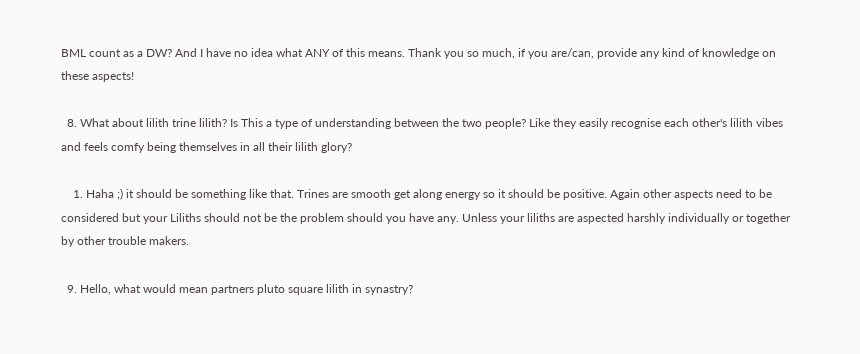BML count as a DW? And I have no idea what ANY of this means. Thank you so much, if you are/can, provide any kind of knowledge on these aspects!

  8. What about lilith trine lilith? Is This a type of understanding between the two people? Like they easily recognise each other's lilith vibes and feels comfy being themselves in all their lilith glory?

    1. Haha ;) it should be something like that. Trines are smooth get along energy so it should be positive. Again other aspects need to be considered but your Liliths should not be the problem should you have any. Unless your liliths are aspected harshly individually or together by other trouble makers.

  9. Hello, what would mean partners pluto square lilith in synastry?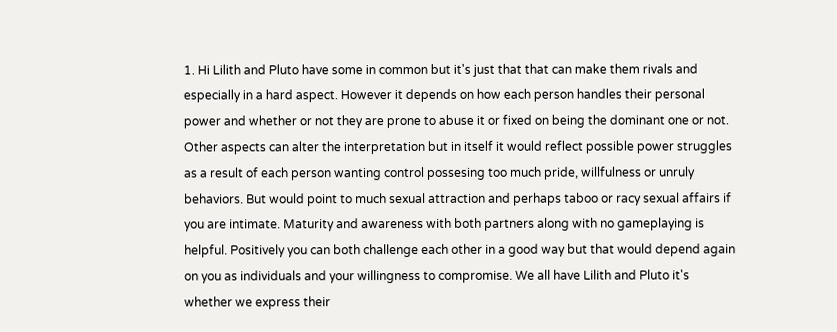1. Hi Lilith and Pluto have some in common but it's just that that can make them rivals and especially in a hard aspect. However it depends on how each person handles their personal power and whether or not they are prone to abuse it or fixed on being the dominant one or not. Other aspects can alter the interpretation but in itself it would reflect possible power struggles as a result of each person wanting control possesing too much pride, willfulness or unruly behaviors. But would point to much sexual attraction and perhaps taboo or racy sexual affairs if you are intimate. Maturity and awareness with both partners along with no gameplaying is helpful. Positively you can both challenge each other in a good way but that would depend again on you as individuals and your willingness to compromise. We all have Lilith and Pluto it's whether we express their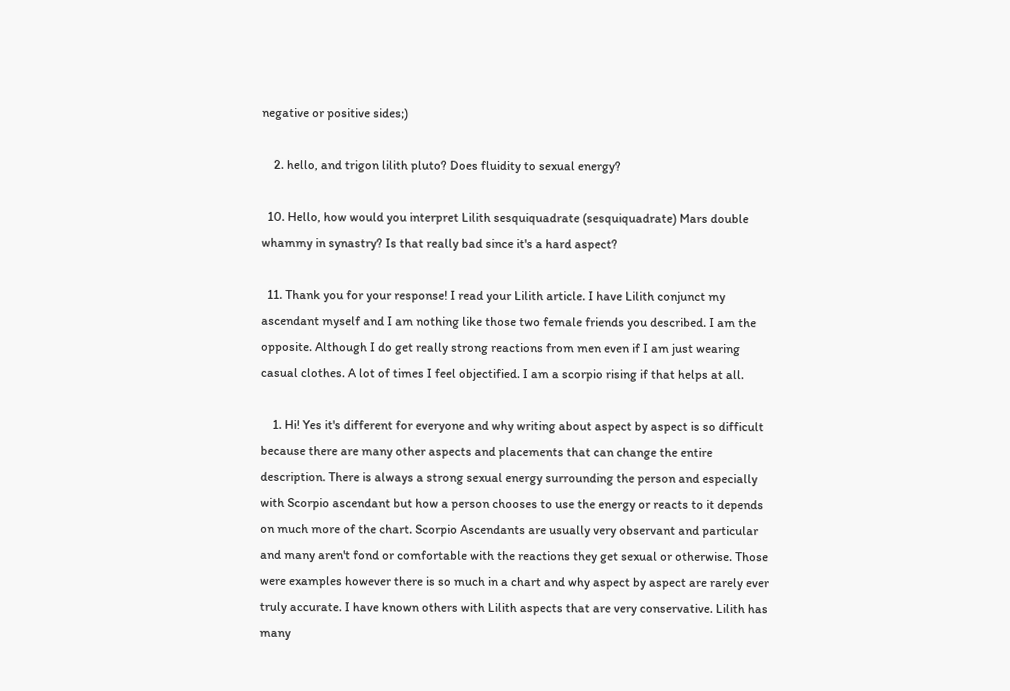negative or positive sides;)

    2. hello, and trigon lilith pluto? Does fluidity to sexual energy?

  10. Hello, how would you interpret Lilith sesquiquadrate (sesquiquadrate) Mars double whammy in synastry? Is that really bad since it's a hard aspect?

  11. Thank you for your response! I read your Lilith article. I have Lilith conjunct my ascendant myself and I am nothing like those two female friends you described. I am the opposite. Although I do get really strong reactions from men even if I am just wearing casual clothes. A lot of times I feel objectified. I am a scorpio rising if that helps at all.

    1. Hi! Yes it's different for everyone and why writing about aspect by aspect is so difficult because there are many other aspects and placements that can change the entire description. There is always a strong sexual energy surrounding the person and especially with Scorpio ascendant but how a person chooses to use the energy or reacts to it depends on much more of the chart. Scorpio Ascendants are usually very observant and particular and many aren't fond or comfortable with the reactions they get sexual or otherwise. Those were examples however there is so much in a chart and why aspect by aspect are rarely ever truly accurate. I have known others with Lilith aspects that are very conservative. Lilith has many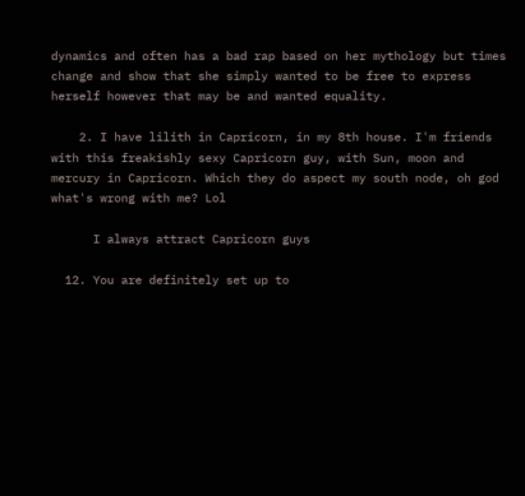dynamics and often has a bad rap based on her mythology but times change and show that she simply wanted to be free to express herself however that may be and wanted equality.

    2. I have lilith in Capricorn, in my 8th house. I'm friends with this freakishly sexy Capricorn guy, with Sun, moon and mercury in Capricorn. Which they do aspect my south node, oh god what's wrong with me? Lol

      I always attract Capricorn guys

  12. You are definitely set up to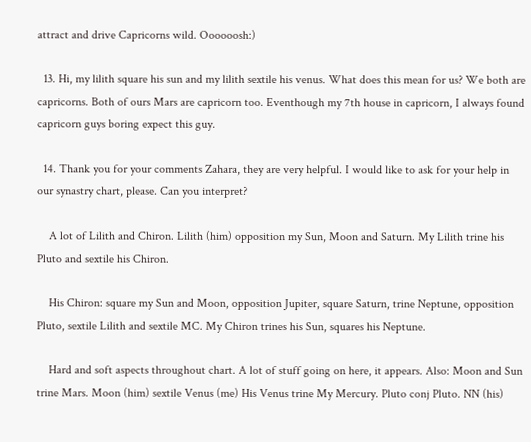attract and drive Capricorns wild. Oooooosh:)

  13. Hi, my lilith square his sun and my lilith sextile his venus. What does this mean for us? We both are capricorns. Both of ours Mars are capricorn too. Eventhough my 7th house in capricorn, I always found capricorn guys boring expect this guy.

  14. Thank you for your comments Zahara, they are very helpful. I would like to ask for your help in our synastry chart, please. Can you interpret?

    A lot of Lilith and Chiron. Lilith (him) opposition my Sun, Moon and Saturn. My Lilith trine his Pluto and sextile his Chiron.

    His Chiron: square my Sun and Moon, opposition Jupiter, square Saturn, trine Neptune, opposition Pluto, sextile Lilith and sextile MC. My Chiron trines his Sun, squares his Neptune.

    Hard and soft aspects throughout chart. A lot of stuff going on here, it appears. Also: Moon and Sun trine Mars. Moon (him) sextile Venus (me) His Venus trine My Mercury. Pluto conj Pluto. NN (his)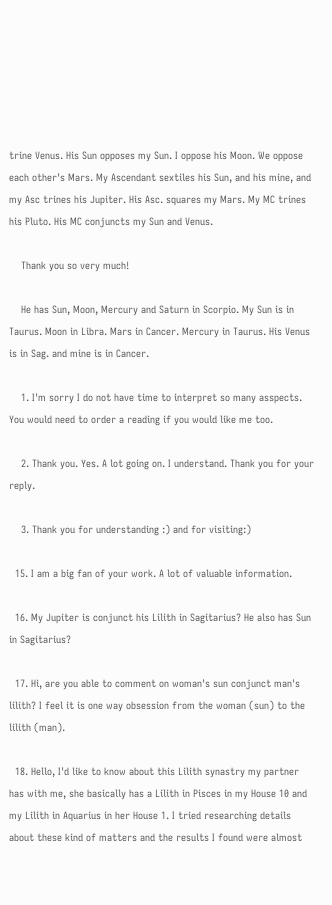trine Venus. His Sun opposes my Sun. I oppose his Moon. We oppose each other's Mars. My Ascendant sextiles his Sun, and his mine, and my Asc trines his Jupiter. His Asc. squares my Mars. My MC trines his Pluto. His MC conjuncts my Sun and Venus.

    Thank you so very much!

    He has Sun, Moon, Mercury and Saturn in Scorpio. My Sun is in Taurus. Moon in Libra. Mars in Cancer. Mercury in Taurus. His Venus is in Sag. and mine is in Cancer.

    1. I'm sorry I do not have time to interpret so many asspects. You would need to order a reading if you would like me too.

    2. Thank you. Yes. A lot going on. I understand. Thank you for your reply.

    3. Thank you for understanding :) and for visiting:)

  15. I am a big fan of your work. A lot of valuable information.

  16. My Jupiter is conjunct his Lilith in Sagitarius? He also has Sun in Sagitarius?

  17. Hi, are you able to comment on woman's sun conjunct man's lilith? I feel it is one way obsession from the woman (sun) to the lilith (man).

  18. Hello, I'd like to know about this Lilith synastry my partner has with me, she basically has a Lilith in Pisces in my House 10 and my Lilith in Aquarius in her House 1. I tried researching details about these kind of matters and the results I found were almost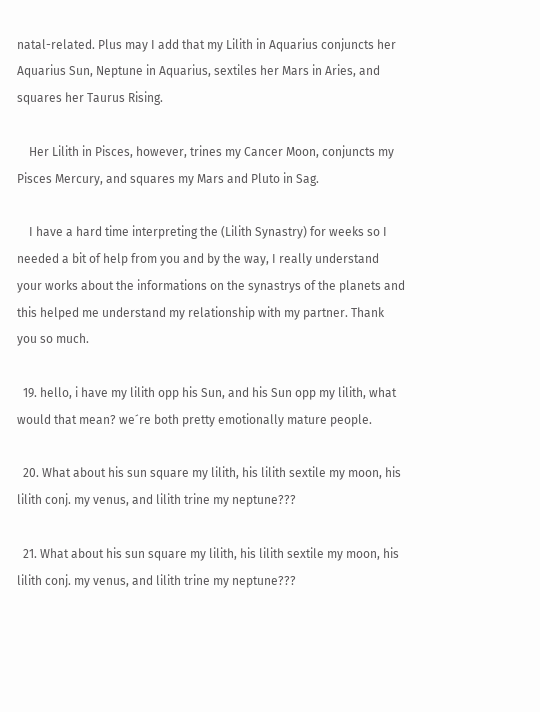natal-related. Plus may I add that my Lilith in Aquarius conjuncts her Aquarius Sun, Neptune in Aquarius, sextiles her Mars in Aries, and squares her Taurus Rising.

    Her Lilith in Pisces, however, trines my Cancer Moon, conjuncts my Pisces Mercury, and squares my Mars and Pluto in Sag.

    I have a hard time interpreting the (Lilith Synastry) for weeks so I needed a bit of help from you and by the way, I really understand your works about the informations on the synastrys of the planets and this helped me understand my relationship with my partner. Thank you so much.

  19. hello, i have my lilith opp his Sun, and his Sun opp my lilith, what would that mean? we´re both pretty emotionally mature people.

  20. What about his sun square my lilith, his lilith sextile my moon, his lilith conj. my venus, and lilith trine my neptune???

  21. What about his sun square my lilith, his lilith sextile my moon, his lilith conj. my venus, and lilith trine my neptune???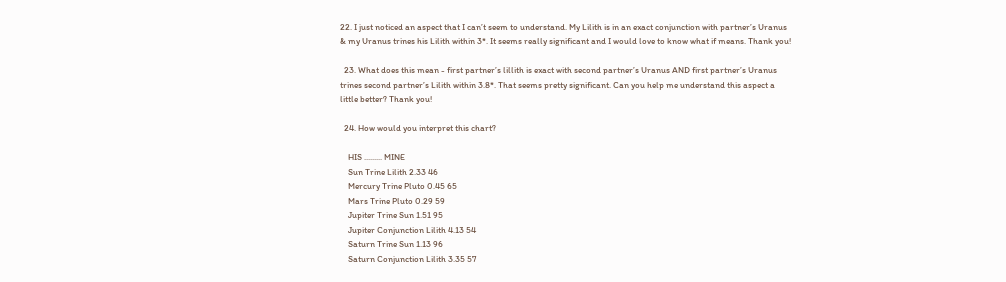22. I just noticed an aspect that I can’t seem to understand. My Lilith is in an exact conjunction with partner’s Uranus & my Uranus trines his Lilith within 3*. It seems really significant and I would love to know what if means. Thank you!

  23. What does this mean - first partner’s lillith is exact with second partner’s Uranus AND first partner’s Uranus trines second partner’s Lilith within 3.8*. That seems pretty significant. Can you help me understand this aspect a little better? Thank you!

  24. How would you interpret this chart?

    HIS ......... MINE
    Sun Trine Lilith 2.33 46
    Mercury Trine Pluto 0.45 65
    Mars Trine Pluto 0.29 59
    Jupiter Trine Sun 1.51 95
    Jupiter Conjunction Lilith 4.13 54
    Saturn Trine Sun 1.13 96
    Saturn Conjunction Lilith 3.35 57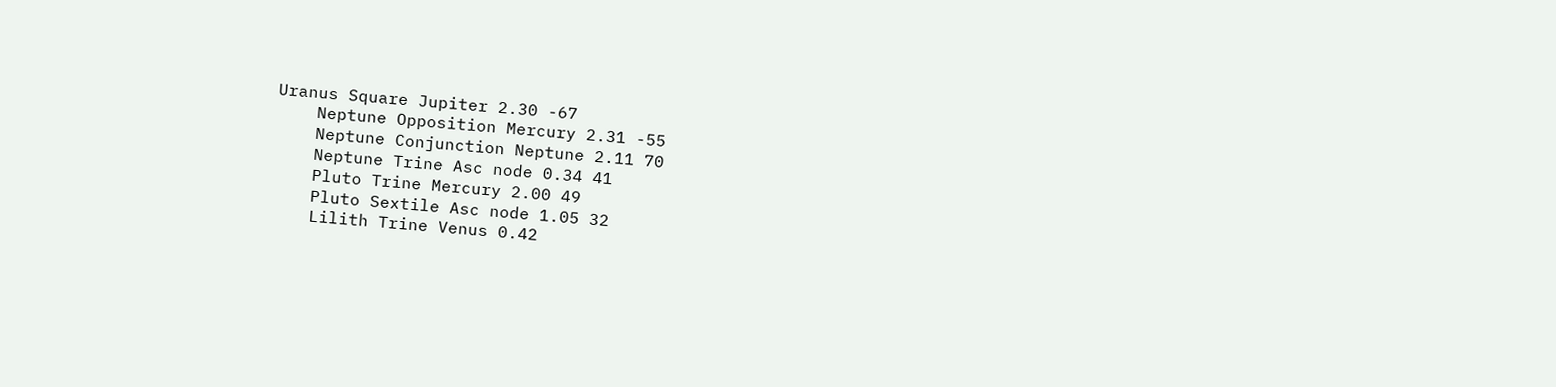Uranus Square Jupiter 2.30 -67
    Neptune Opposition Mercury 2.31 -55
    Neptune Conjunction Neptune 2.11 70
    Neptune Trine Asc node 0.34 41
    Pluto Trine Mercury 2.00 49
    Pluto Sextile Asc node 1.05 32
    Lilith Trine Venus 0.42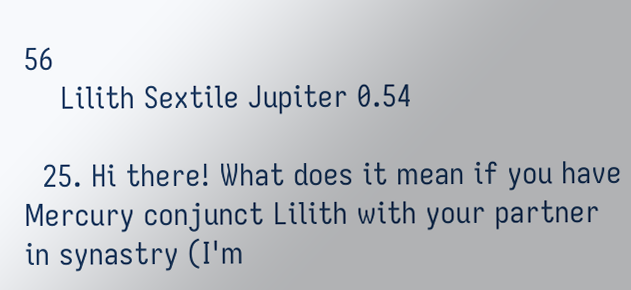56
    Lilith Sextile Jupiter 0.54

  25. Hi there! What does it mean if you have Mercury conjunct Lilith with your partner in synastry (I'm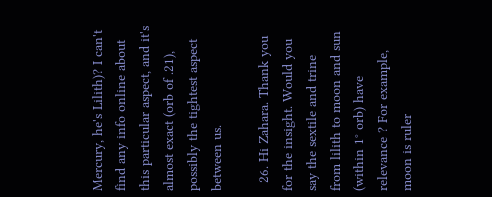Mercury, he's Lilith)? I can't find any info online about this particular aspect, and it's almost exact (orb of .21), possibly the tightest aspect between us.

  26. Hi Zahara. Thank you for the insight. Would you say the sextile and trine from lilith to moon and sun (within 1° orb) have relevance ? For example, moon is ruler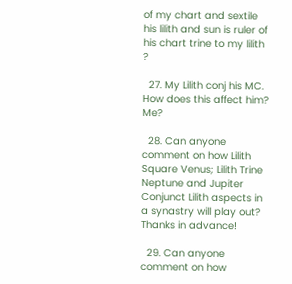of my chart and sextile his lilith and sun is ruler of his chart trine to my lilith ?

  27. My Lilith conj his MC. How does this affect him? Me?

  28. Can anyone comment on how Lilith Square Venus; Lilith Trine Neptune and Jupiter Conjunct Lilith aspects in a synastry will play out? Thanks in advance!

  29. Can anyone comment on how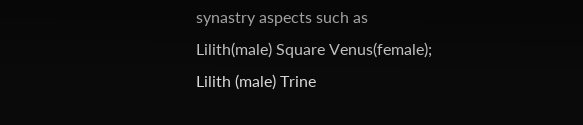synastry aspects such as Lilith(male) Square Venus(female); Lilith (male) Trine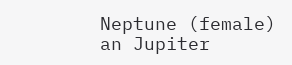Neptune (female) an Jupiter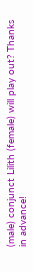(male) conjunct Lilith (female) will play out? Thanks in advance!